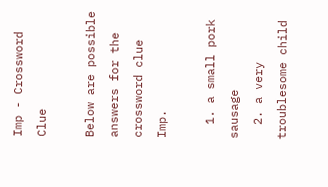Imp - Crossword Clue

Below are possible answers for the crossword clue Imp.

  1. a small pork sausage
  2. a very troublesome child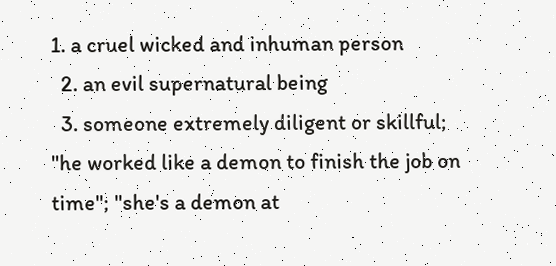1. a cruel wicked and inhuman person
  2. an evil supernatural being
  3. someone extremely diligent or skillful; "he worked like a demon to finish the job on time"; "she's a demon at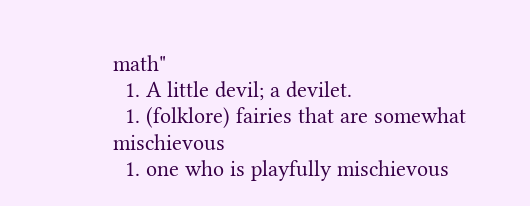math"
  1. A little devil; a devilet.
  1. (folklore) fairies that are somewhat mischievous
  1. one who is playfully mischievous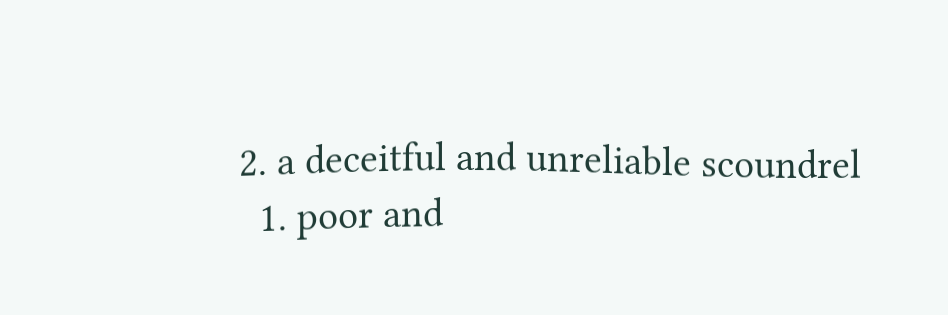2. a deceitful and unreliable scoundrel
  1. poor and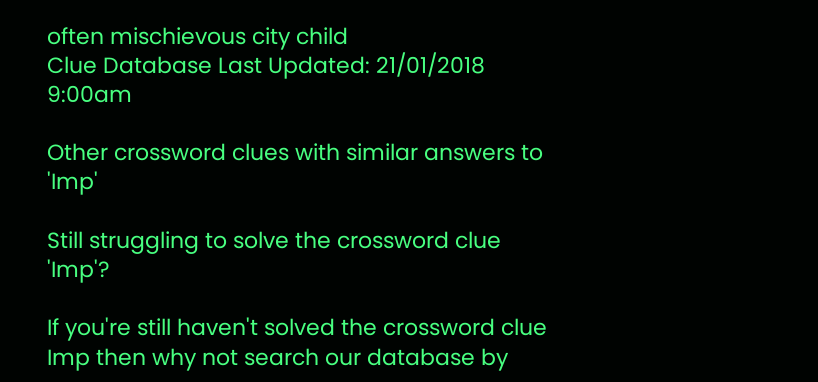often mischievous city child
Clue Database Last Updated: 21/01/2018 9:00am

Other crossword clues with similar answers to 'Imp'

Still struggling to solve the crossword clue 'Imp'?

If you're still haven't solved the crossword clue Imp then why not search our database by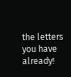the letters you have already!